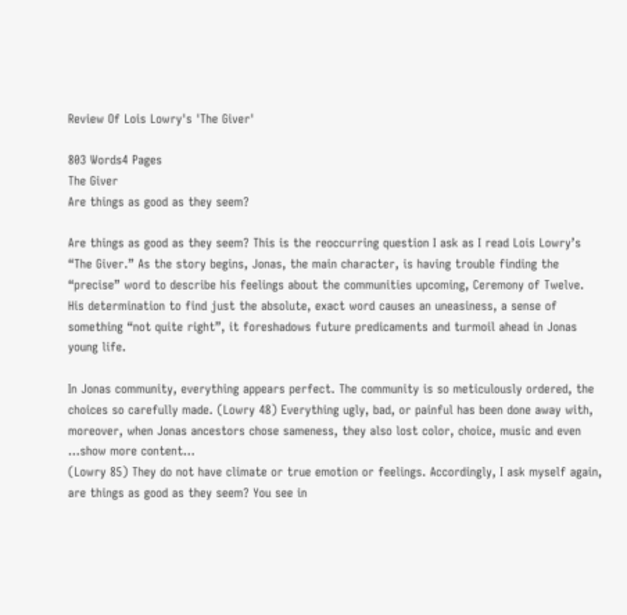Review Of Lois Lowry's 'The Giver'

803 Words4 Pages
The Giver
Are things as good as they seem?

Are things as good as they seem? This is the reoccurring question I ask as I read Lois Lowry’s “The Giver.” As the story begins, Jonas, the main character, is having trouble finding the “precise” word to describe his feelings about the communities upcoming, Ceremony of Twelve. His determination to find just the absolute, exact word causes an uneasiness, a sense of something “not quite right”, it foreshadows future predicaments and turmoil ahead in Jonas young life.

In Jonas community, everything appears perfect. The community is so meticulously ordered, the choices so carefully made. (Lowry 48) Everything ugly, bad, or painful has been done away with, moreover, when Jonas ancestors chose sameness, they also lost color, choice, music and even
…show more content…
(Lowry 85) They do not have climate or true emotion or feelings. Accordingly, I ask myself again, are things as good as they seem? You see in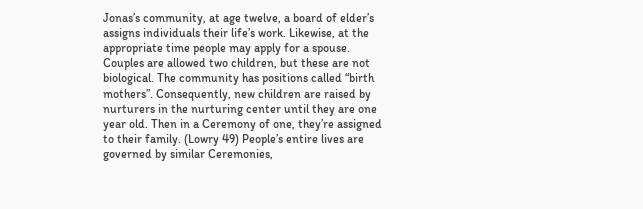Jonas’s community, at age twelve, a board of elder’s assigns individuals their life’s work. Likewise, at the appropriate time people may apply for a spouse. Couples are allowed two children, but these are not biological. The community has positions called “birth mothers”. Consequently, new children are raised by nurturers in the nurturing center until they are one year old. Then in a Ceremony of one, they’re assigned to their family. (Lowry 49) People’s entire lives are governed by similar Ceremonies,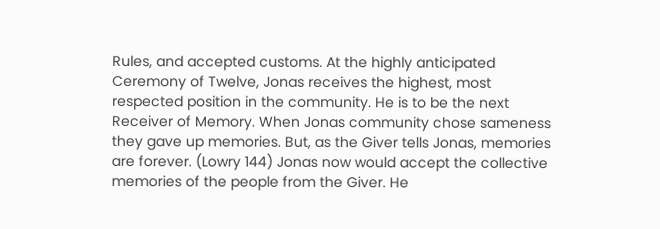Rules, and accepted customs. At the highly anticipated Ceremony of Twelve, Jonas receives the highest, most respected position in the community. He is to be the next Receiver of Memory. When Jonas community chose sameness they gave up memories. But, as the Giver tells Jonas, memories are forever. (Lowry 144) Jonas now would accept the collective memories of the people from the Giver. He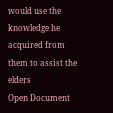would use the knowledge he acquired from them to assist the elders
Open Document